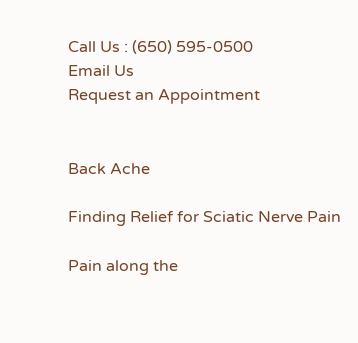Call Us : (650) 595-0500
Email Us
Request an Appointment


Back Ache

Finding Relief for Sciatic Nerve Pain

Pain along the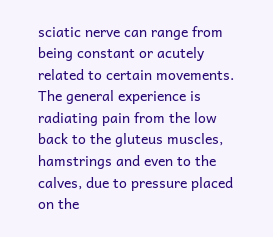sciatic nerve can range from being constant or acutely related to certain movements. The general experience is radiating pain from the low back to the gluteus muscles, hamstrings and even to the calves, due to pressure placed on the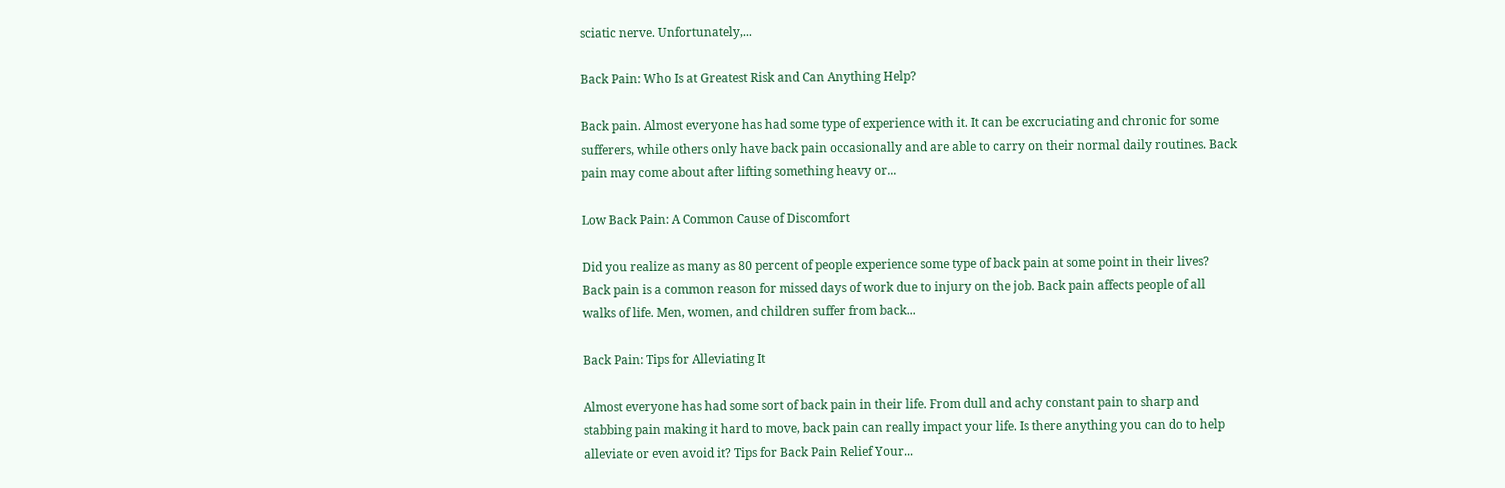sciatic nerve. Unfortunately,...

Back Pain: Who Is at Greatest Risk and Can Anything Help?

Back pain. Almost everyone has had some type of experience with it. It can be excruciating and chronic for some sufferers, while others only have back pain occasionally and are able to carry on their normal daily routines. Back pain may come about after lifting something heavy or...

Low Back Pain: A Common Cause of Discomfort

Did you realize as many as 80 percent of people experience some type of back pain at some point in their lives? Back pain is a common reason for missed days of work due to injury on the job. Back pain affects people of all walks of life. Men, women, and children suffer from back...

Back Pain: Tips for Alleviating It

Almost everyone has had some sort of back pain in their life. From dull and achy constant pain to sharp and stabbing pain making it hard to move, back pain can really impact your life. Is there anything you can do to help alleviate or even avoid it? Tips for Back Pain Relief Your...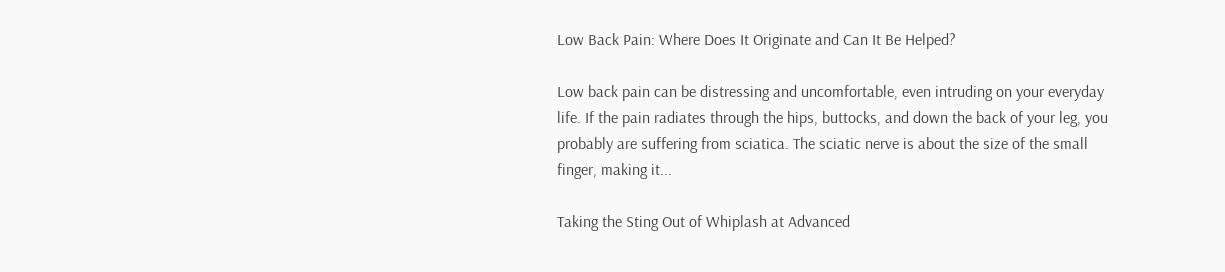Low Back Pain: Where Does It Originate and Can It Be Helped?

Low back pain can be distressing and uncomfortable, even intruding on your everyday life. If the pain radiates through the hips, buttocks, and down the back of your leg, you probably are suffering from sciatica. The sciatic nerve is about the size of the small finger, making it...

Taking the Sting Out of Whiplash at Advanced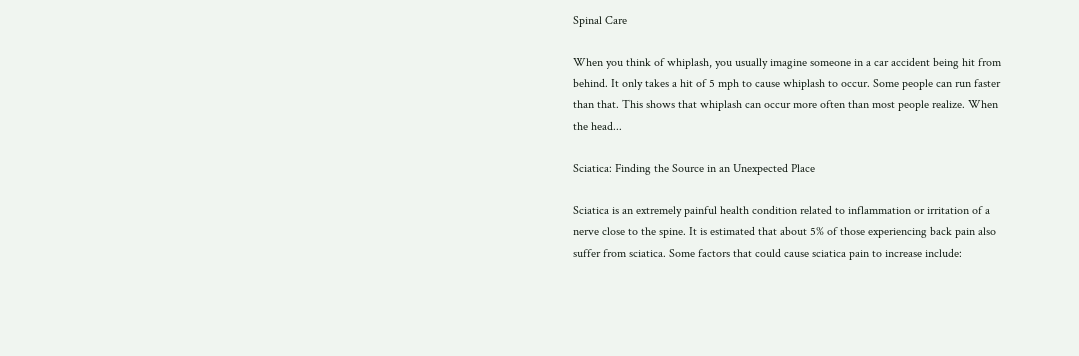Spinal Care

When you think of whiplash, you usually imagine someone in a car accident being hit from behind. It only takes a hit of 5 mph to cause whiplash to occur. Some people can run faster than that. This shows that whiplash can occur more often than most people realize. When the head...

Sciatica: Finding the Source in an Unexpected Place

Sciatica is an extremely painful health condition related to inflammation or irritation of a nerve close to the spine. It is estimated that about 5% of those experiencing back pain also suffer from sciatica. Some factors that could cause sciatica pain to increase include: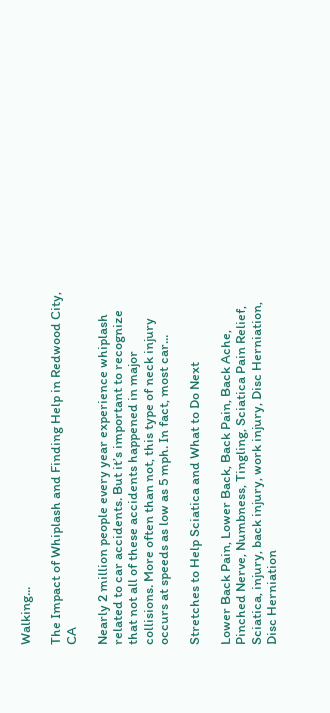Walking...

The Impact of Whiplash and Finding Help in Redwood City, CA

Nearly 2 million people every year experience whiplash related to car accidents. But it’s important to recognize that not all of these accidents happened in major collisions. More often than not, this type of neck injury occurs at speeds as low as 5 mph. In fact, most car...

Stretches to Help Sciatica and What to Do Next

Lower Back Pain, Lower Back, Back Pain, Back Ache, Pinched Nerve, Numbness, Tingling, Sciatica Pain Relief, Sciatica, injury, back injury, work injury, Disc Herniation, Disc Herniation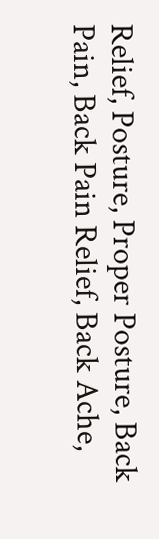Relief, Posture, Proper Posture, Back Pain, Back Pain Relief, Back Ache,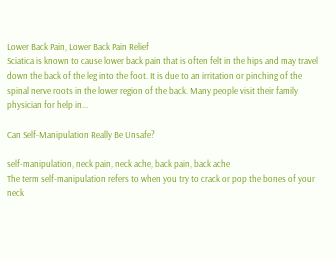Lower Back Pain, Lower Back Pain Relief
Sciatica is known to cause lower back pain that is often felt in the hips and may travel down the back of the leg into the foot. It is due to an irritation or pinching of the spinal nerve roots in the lower region of the back. Many people visit their family physician for help in...

Can Self-Manipulation Really Be Unsafe?

self-manipulation, neck pain, neck ache, back pain, back ache
The term self-manipulation refers to when you try to crack or pop the bones of your neck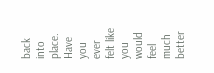back into place. Have you ever felt like you would feel much better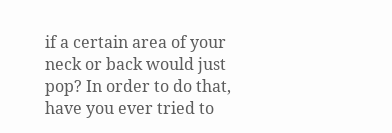if a certain area of your neck or back would just pop? In order to do that, have you ever tried to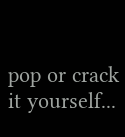pop or crack it yourself...